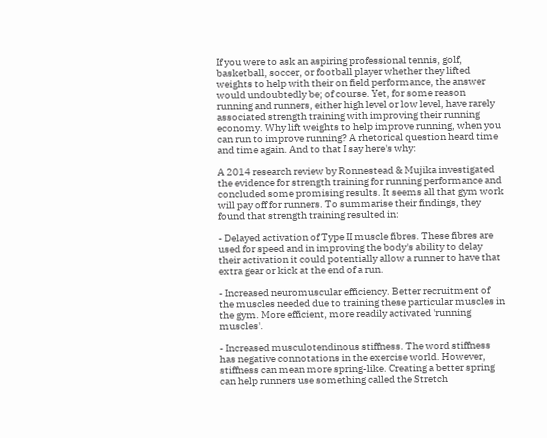If you were to ask an aspiring professional tennis, golf, basketball, soccer, or football player whether they lifted weights to help with their on field performance, the answer would undoubtedly be; of course. Yet, for some reason running and runners, either high level or low level, have rarely associated strength training with improving their running economy. Why lift weights to help improve running, when you can run to improve running? A rhetorical question heard time and time again. And to that I say here's why:

A 2014 research review by Ronnestead & Mujika investigated the evidence for strength training for running performance and concluded some promising results. It seems all that gym work will pay off for runners. To summarise their findings, they found that strength training resulted in:

- Delayed activation of Type II muscle fibres. These fibres are used for speed and in improving the body's ability to delay their activation it could potentially allow a runner to have that extra gear or kick at the end of a run.

- Increased neuromuscular efficiency. Better recruitment of the muscles needed due to training these particular muscles in the gym. More efficient, more readily activated 'running muscles'.

- Increased musculotendinous stiffness. The word stiffness has negative connotations in the exercise world. However, stiffness can mean more spring-like. Creating a better spring can help runners use something called the Stretch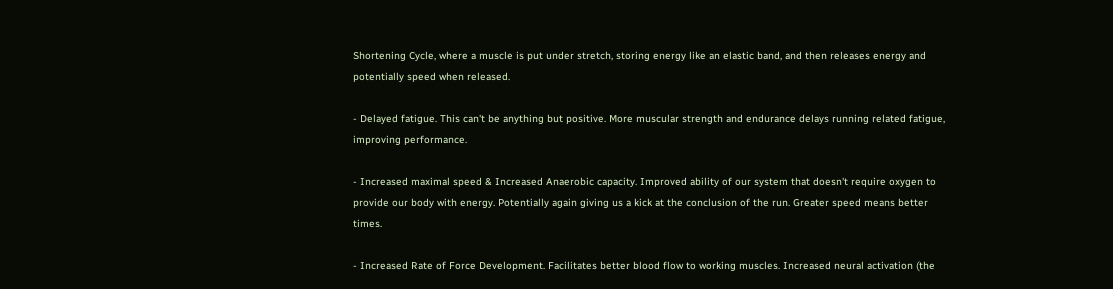Shortening Cycle, where a muscle is put under stretch, storing energy like an elastic band, and then releases energy and potentially speed when released.

- Delayed fatigue. This can't be anything but positive. More muscular strength and endurance delays running related fatigue, improving performance.

- Increased maximal speed & Increased Anaerobic capacity. Improved ability of our system that doesn't require oxygen to provide our body with energy. Potentially again giving us a kick at the conclusion of the run. Greater speed means better times.

- Increased Rate of Force Development. Facilitates better blood flow to working muscles. Increased neural activation (the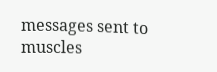messages sent to muscles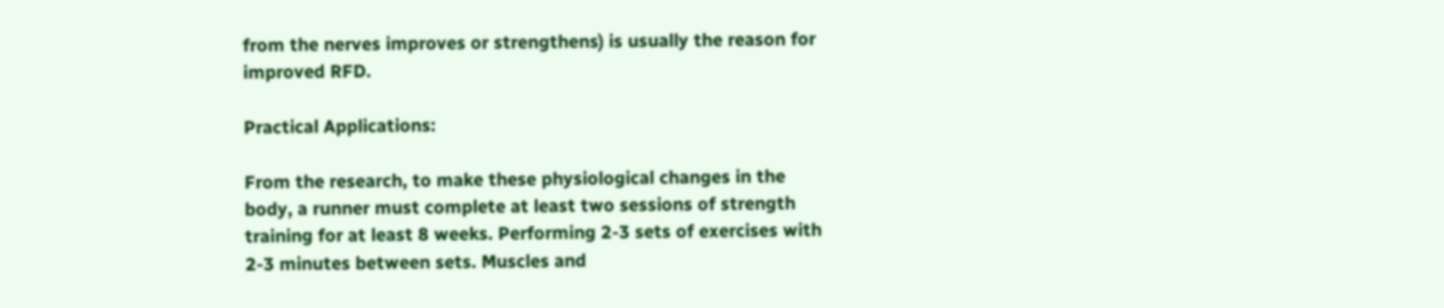from the nerves improves or strengthens) is usually the reason for improved RFD.

Practical Applications:

From the research, to make these physiological changes in the body, a runner must complete at least two sessions of strength training for at least 8 weeks. Performing 2-3 sets of exercises with 2-3 minutes between sets. Muscles and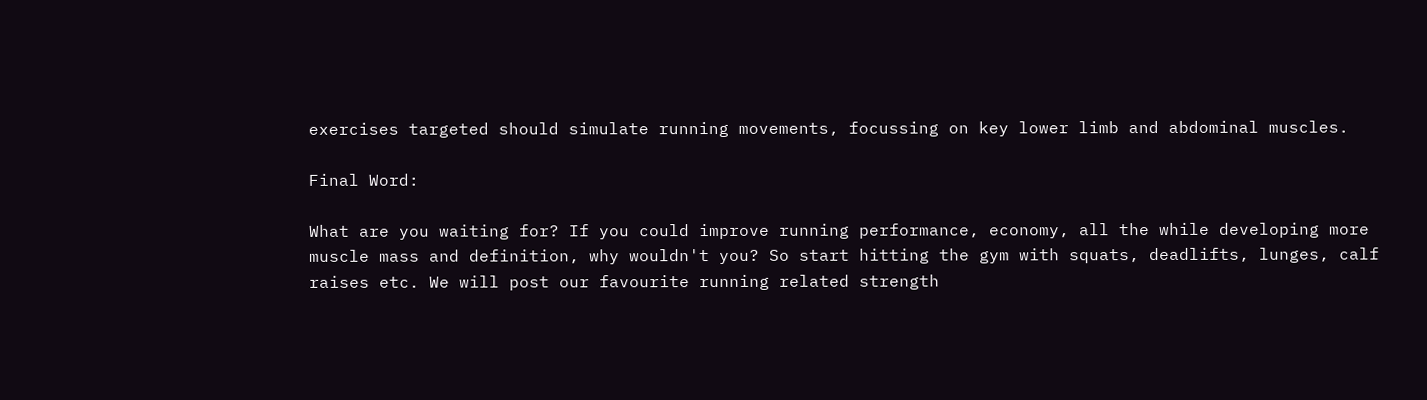exercises targeted should simulate running movements, focussing on key lower limb and abdominal muscles.

Final Word:

What are you waiting for? If you could improve running performance, economy, all the while developing more muscle mass and definition, why wouldn't you? So start hitting the gym with squats, deadlifts, lunges, calf raises etc. We will post our favourite running related strength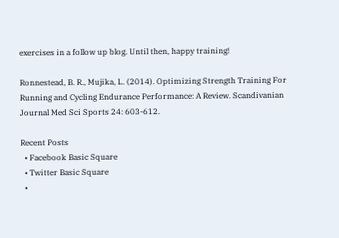exercises in a follow up blog. Until then, happy training!

Ronnestead, B. R., Mujika, L. (2014). Optimizing Strength Training For Running and Cycling Endurance Performance: A Review. Scandivanian Journal Med Sci Sports 24: 603-612.

Recent Posts
  • Facebook Basic Square
  • Twitter Basic Square
  •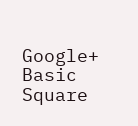Google+ Basic Square